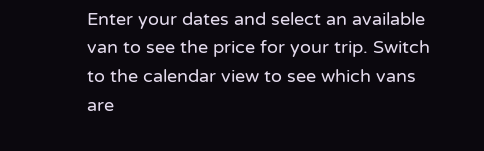Enter your dates and select an available van to see the price for your trip. Switch to the calendar view to see which vans are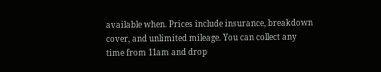available when. Prices include insurance, breakdown cover, and unlimited mileage. You can collect any time from 11am and drop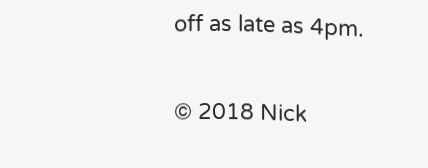off as late as 4pm.

© 2018 Nick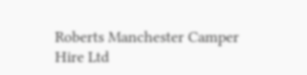Roberts Manchester Camper Hire Ltd